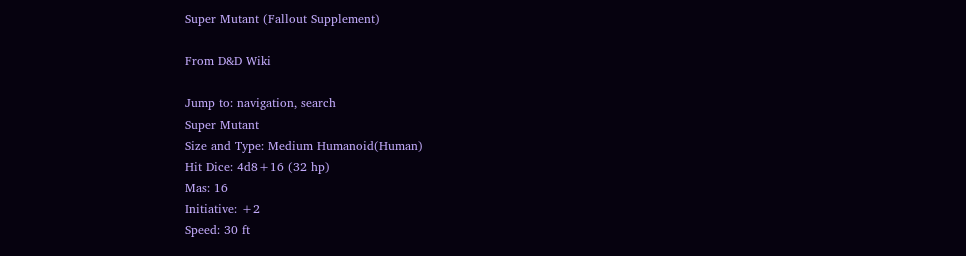Super Mutant (Fallout Supplement)

From D&D Wiki

Jump to: navigation, search
Super Mutant
Size and Type: Medium Humanoid(Human)
Hit Dice: 4d8+16 (32 hp)
Mas: 16
Initiative: +2
Speed: 30 ft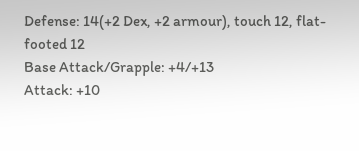Defense: 14(+2 Dex, +2 armour), touch 12, flat-footed 12
Base Attack/Grapple: +4/+13
Attack: +10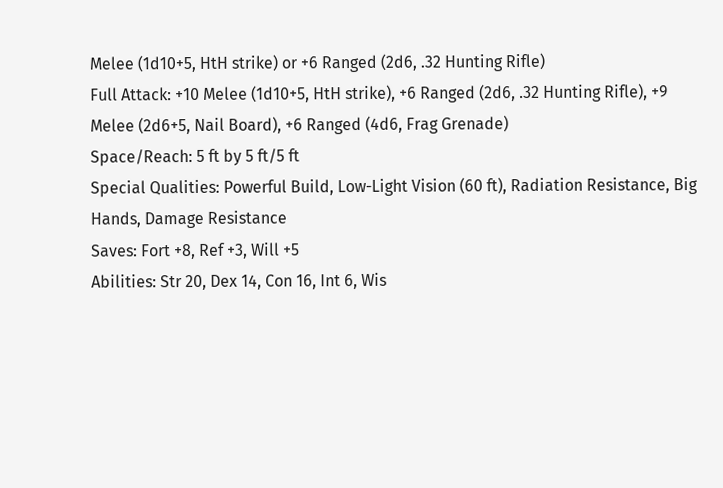Melee (1d10+5, HtH strike) or +6 Ranged (2d6, .32 Hunting Rifle)
Full Attack: +10 Melee (1d10+5, HtH strike), +6 Ranged (2d6, .32 Hunting Rifle), +9 Melee (2d6+5, Nail Board), +6 Ranged (4d6, Frag Grenade)
Space/Reach: 5 ft by 5 ft/5 ft
Special Qualities: Powerful Build, Low-Light Vision (60 ft), Radiation Resistance, Big Hands, Damage Resistance
Saves: Fort +8, Ref +3, Will +5
Abilities: Str 20, Dex 14, Con 16, Int 6, Wis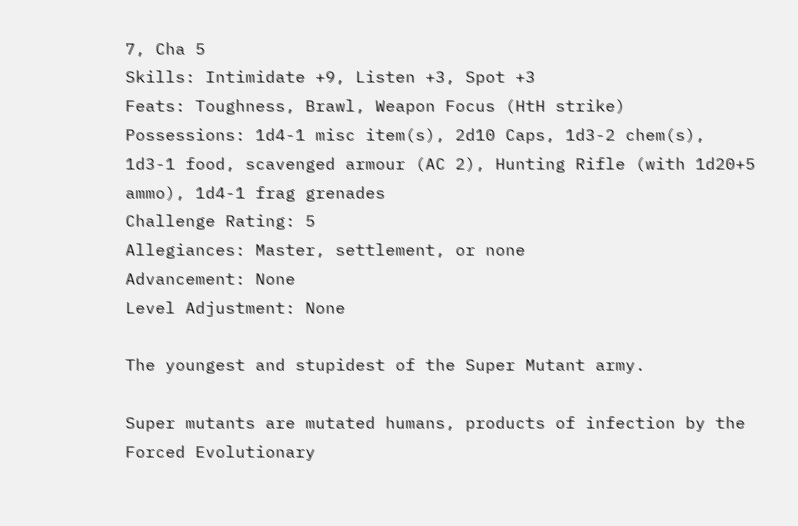7, Cha 5
Skills: Intimidate +9, Listen +3, Spot +3
Feats: Toughness, Brawl, Weapon Focus (HtH strike)
Possessions: 1d4-1 misc item(s), 2d10 Caps, 1d3-2 chem(s), 1d3-1 food, scavenged armour (AC 2), Hunting Rifle (with 1d20+5 ammo), 1d4-1 frag grenades
Challenge Rating: 5
Allegiances: Master, settlement, or none
Advancement: None
Level Adjustment: None

The youngest and stupidest of the Super Mutant army.

Super mutants are mutated humans, products of infection by the Forced Evolutionary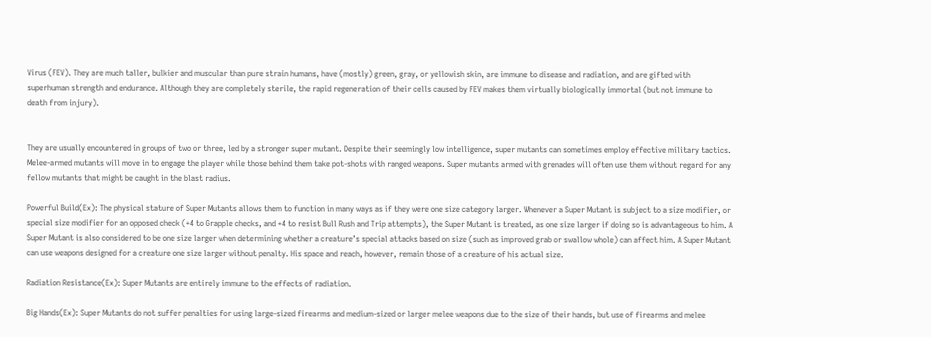Virus (FEV). They are much taller, bulkier and muscular than pure strain humans, have (mostly) green, gray, or yellowish skin, are immune to disease and radiation, and are gifted with superhuman strength and endurance. Although they are completely sterile, the rapid regeneration of their cells caused by FEV makes them virtually biologically immortal (but not immune to death from injury).


They are usually encountered in groups of two or three, led by a stronger super mutant. Despite their seemingly low intelligence, super mutants can sometimes employ effective military tactics. Melee-armed mutants will move in to engage the player while those behind them take pot-shots with ranged weapons. Super mutants armed with grenades will often use them without regard for any fellow mutants that might be caught in the blast radius.

Powerful Build(Ex): The physical stature of Super Mutants allows them to function in many ways as if they were one size category larger. Whenever a Super Mutant is subject to a size modifier, or special size modifier for an opposed check (+4 to Grapple checks, and +4 to resist Bull Rush and Trip attempts), the Super Mutant is treated, as one size larger if doing so is advantageous to him. A Super Mutant is also considered to be one size larger when determining whether a creature’s special attacks based on size (such as improved grab or swallow whole) can affect him. A Super Mutant can use weapons designed for a creature one size larger without penalty. His space and reach, however, remain those of a creature of his actual size.

Radiation Resistance(Ex): Super Mutants are entirely immune to the effects of radiation.

Big Hands(Ex): Super Mutants do not suffer penalties for using large-sized firearms and medium-sized or larger melee weapons due to the size of their hands, but use of firearms and melee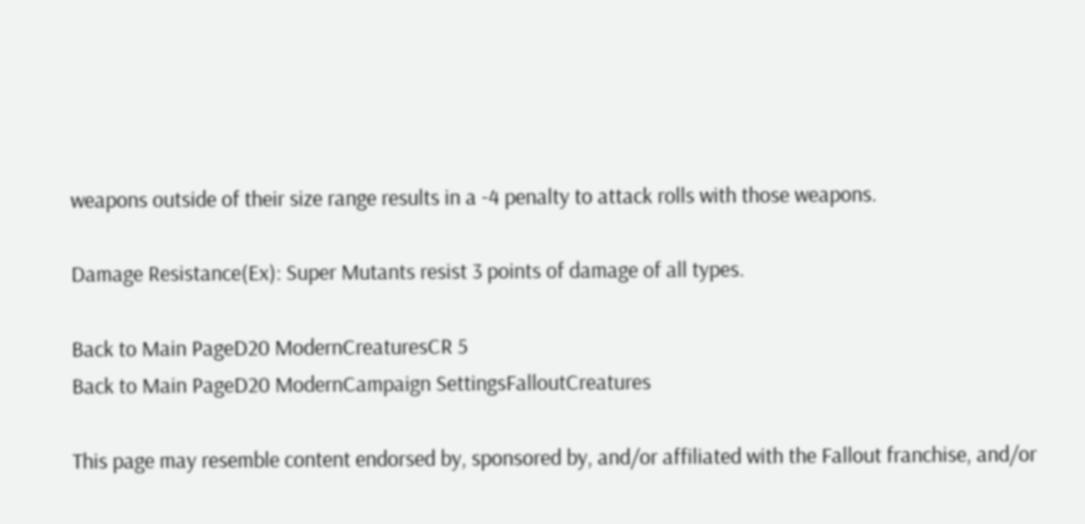weapons outside of their size range results in a -4 penalty to attack rolls with those weapons.

Damage Resistance(Ex): Super Mutants resist 3 points of damage of all types.

Back to Main PageD20 ModernCreaturesCR 5
Back to Main PageD20 ModernCampaign SettingsFalloutCreatures

This page may resemble content endorsed by, sponsored by, and/or affiliated with the Fallout franchise, and/or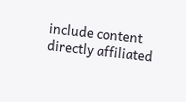include content directly affiliated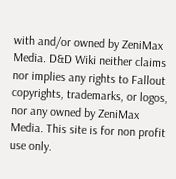with and/or owned by ZeniMax Media. D&D Wiki neither claims nor implies any rights to Fallout copyrights, trademarks, or logos, nor any owned by ZeniMax Media. This site is for non profit use only.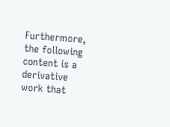Furthermore, the following content is a derivative work that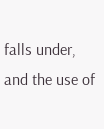falls under, and the use of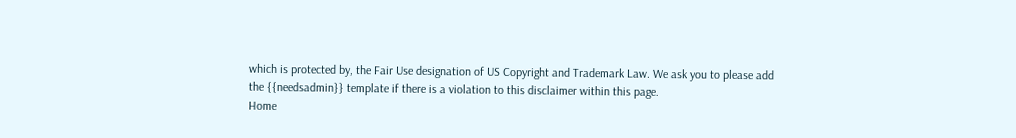which is protected by, the Fair Use designation of US Copyright and Trademark Law. We ask you to please add the {{needsadmin}} template if there is a violation to this disclaimer within this page.
Home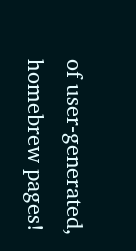of user-generated,
homebrew pages!